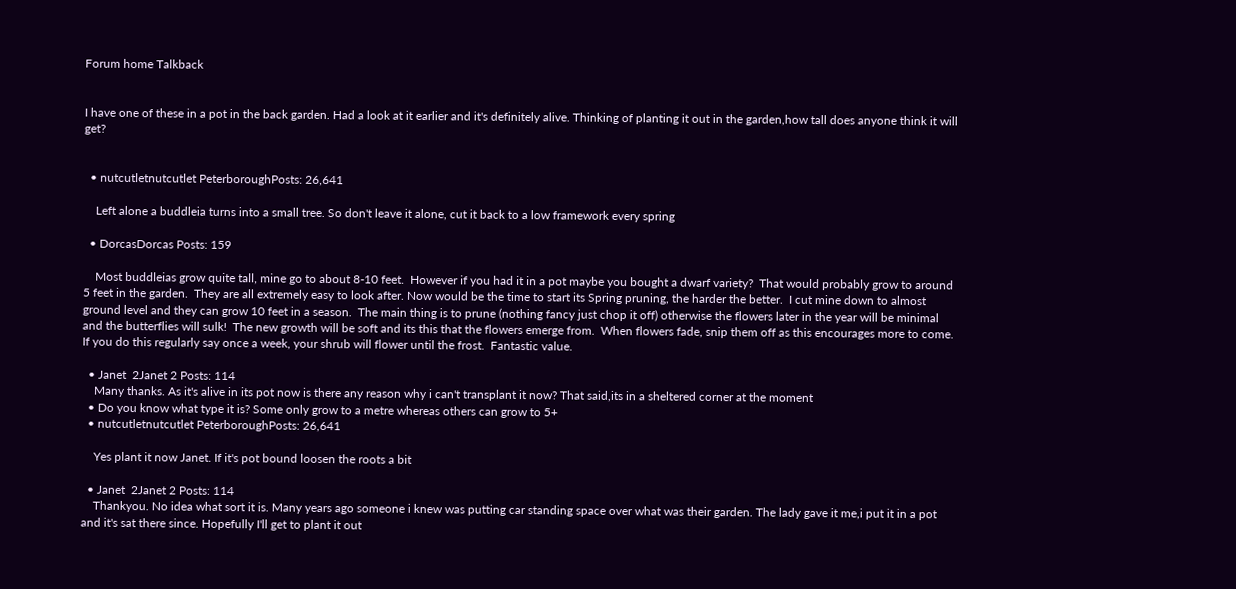Forum home Talkback


I have one of these in a pot in the back garden. Had a look at it earlier and it's definitely alive. Thinking of planting it out in the garden,how tall does anyone think it will get?


  • nutcutletnutcutlet PeterboroughPosts: 26,641

    Left alone a buddleia turns into a small tree. So don't leave it alone, cut it back to a low framework every spring

  • DorcasDorcas Posts: 159

    Most buddleias grow quite tall, mine go to about 8-10 feet.  However if you had it in a pot maybe you bought a dwarf variety?  That would probably grow to around 5 feet in the garden.  They are all extremely easy to look after. Now would be the time to start its Spring pruning, the harder the better.  I cut mine down to almost ground level and they can grow 10 feet in a season.  The main thing is to prune (nothing fancy just chop it off) otherwise the flowers later in the year will be minimal and the butterflies will sulk!  The new growth will be soft and its this that the flowers emerge from.  When flowers fade, snip them off as this encourages more to come.  If you do this regularly say once a week, your shrub will flower until the frost.  Fantastic value.

  • Janet  2Janet 2 Posts: 114
    Many thanks. As it's alive in its pot now is there any reason why i can't transplant it now? That said,its in a sheltered corner at the moment
  • Do you know what type it is? Some only grow to a metre whereas others can grow to 5+
  • nutcutletnutcutlet PeterboroughPosts: 26,641

    Yes plant it now Janet. If it's pot bound loosen the roots a bit

  • Janet  2Janet 2 Posts: 114
    Thankyou. No idea what sort it is. Many years ago someone i knew was putting car standing space over what was their garden. The lady gave it me,i put it in a pot and it's sat there since. Hopefully I'll get to plant it out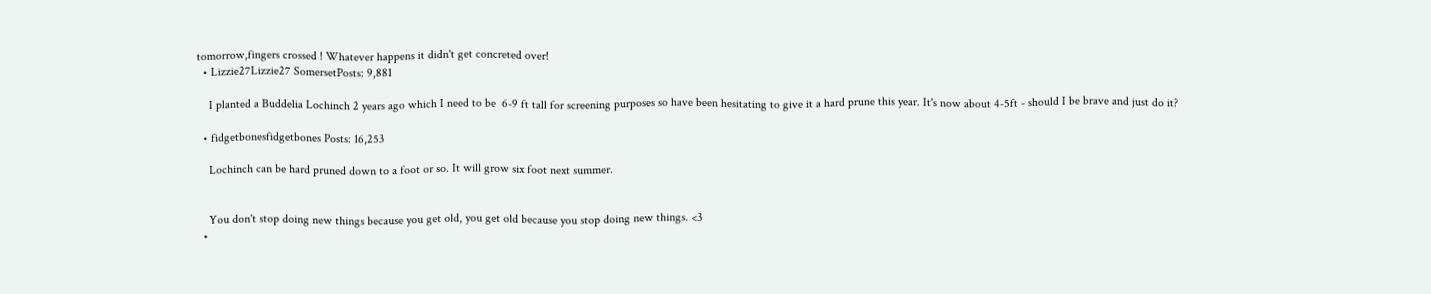tomorrow,fingers crossed ! Whatever happens it didn't get concreted over!
  • Lizzie27Lizzie27 SomersetPosts: 9,881

    I planted a Buddelia Lochinch 2 years ago which I need to be  6-9 ft tall for screening purposes so have been hesitating to give it a hard prune this year. It's now about 4-5ft - should I be brave and just do it?

  • fidgetbonesfidgetbones Posts: 16,253

    Lochinch can be hard pruned down to a foot or so. It will grow six foot next summer.


    You don't stop doing new things because you get old, you get old because you stop doing new things. <3
  •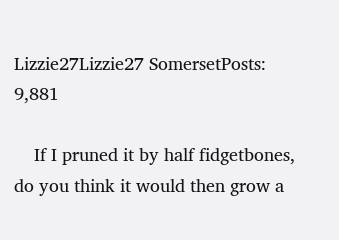Lizzie27Lizzie27 SomersetPosts: 9,881

    If I pruned it by half fidgetbones, do you think it would then grow a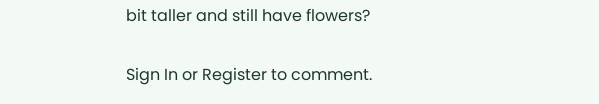bit taller and still have flowers?

Sign In or Register to comment.